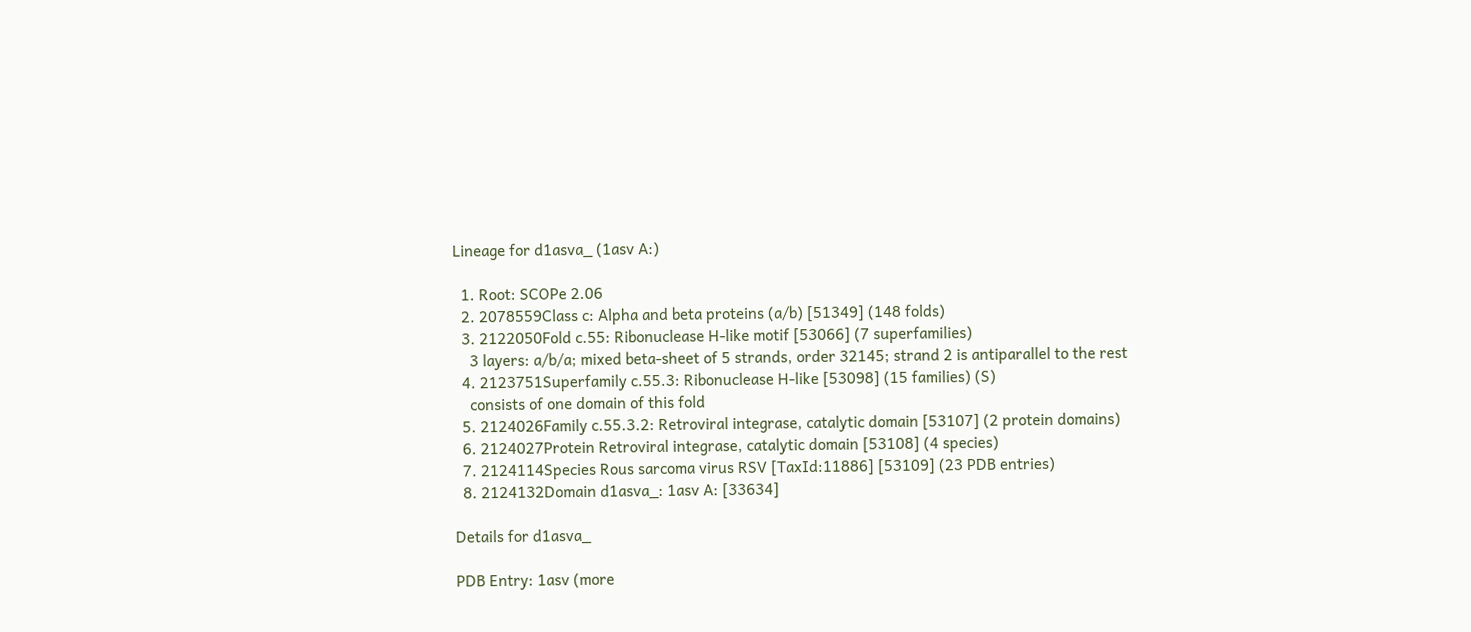Lineage for d1asva_ (1asv A:)

  1. Root: SCOPe 2.06
  2. 2078559Class c: Alpha and beta proteins (a/b) [51349] (148 folds)
  3. 2122050Fold c.55: Ribonuclease H-like motif [53066] (7 superfamilies)
    3 layers: a/b/a; mixed beta-sheet of 5 strands, order 32145; strand 2 is antiparallel to the rest
  4. 2123751Superfamily c.55.3: Ribonuclease H-like [53098] (15 families) (S)
    consists of one domain of this fold
  5. 2124026Family c.55.3.2: Retroviral integrase, catalytic domain [53107] (2 protein domains)
  6. 2124027Protein Retroviral integrase, catalytic domain [53108] (4 species)
  7. 2124114Species Rous sarcoma virus RSV [TaxId:11886] [53109] (23 PDB entries)
  8. 2124132Domain d1asva_: 1asv A: [33634]

Details for d1asva_

PDB Entry: 1asv (more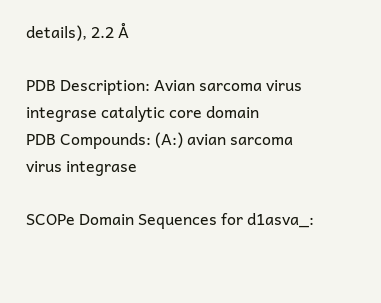details), 2.2 Å

PDB Description: Avian sarcoma virus integrase catalytic core domain
PDB Compounds: (A:) avian sarcoma virus integrase

SCOPe Domain Sequences for d1asva_: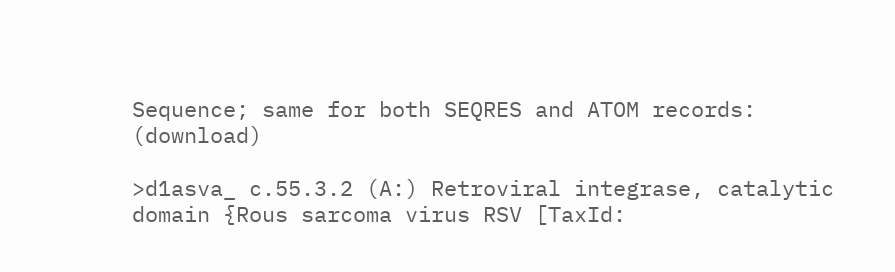Sequence; same for both SEQRES and ATOM records: (download)

>d1asva_ c.55.3.2 (A:) Retroviral integrase, catalytic domain {Rous sarcoma virus RSV [TaxId: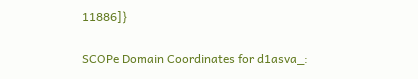11886]}

SCOPe Domain Coordinates for d1asva_: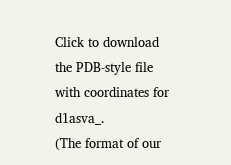Click to download the PDB-style file with coordinates for d1asva_.
(The format of our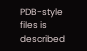PDB-style files is described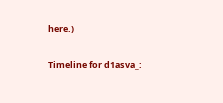here.)

Timeline for d1asva_: